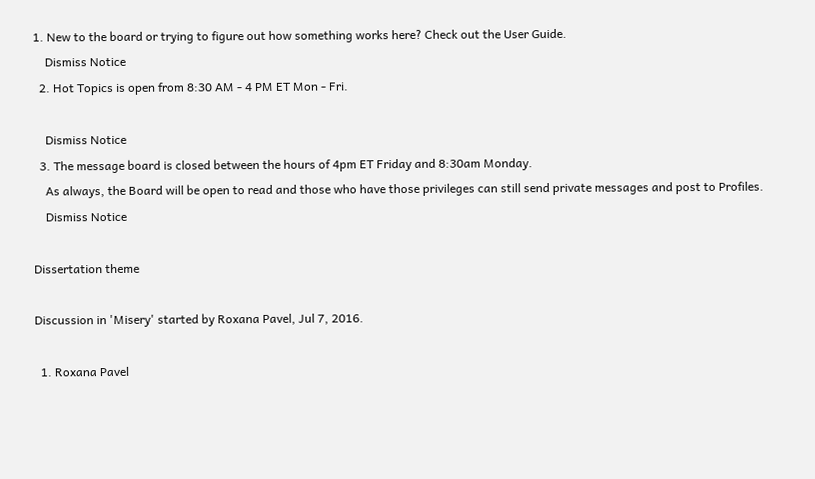1. New to the board or trying to figure out how something works here? Check out the User Guide.
    Dismiss Notice
  2. Hot Topics is open from 8:30 AM - 4 PM ET Mon - Fri.

    Dismiss Notice
  3. The message board is closed between the hours of 4pm ET Friday and 8:30am Monday.
    As always, the Board will be open to read and those who have those privileges can still send private messages and post to Profiles.
    Dismiss Notice

Dissertation theme

Discussion in 'Misery' started by Roxana Pavel, Jul 7, 2016.

  1. Roxana Pavel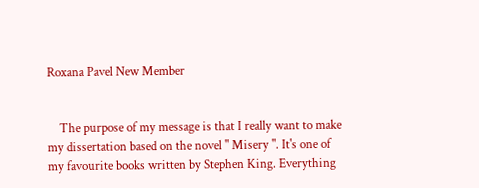Roxana Pavel New Member


    The purpose of my message is that I really want to make my dissertation based on the novel " Misery ". It's one of my favourite books written by Stephen King. Everything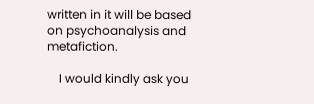written in it will be based on psychoanalysis and metafiction.

    I would kindly ask you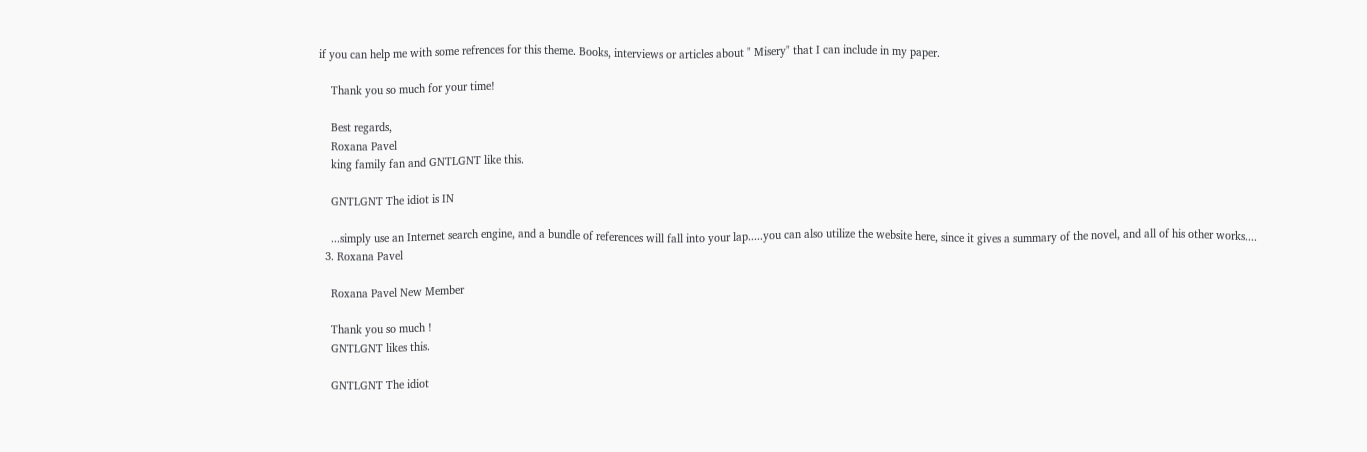if you can help me with some refrences for this theme. Books, interviews or articles about " Misery" that I can include in my paper.

    Thank you so much for your time!

    Best regards,
    Roxana Pavel
    king family fan and GNTLGNT like this.

    GNTLGNT The idiot is IN

    ...simply use an Internet search engine, and a bundle of references will fall into your lap.....you can also utilize the website here, since it gives a summary of the novel, and all of his other works....
  3. Roxana Pavel

    Roxana Pavel New Member

    Thank you so much !
    GNTLGNT likes this.

    GNTLGNT The idiot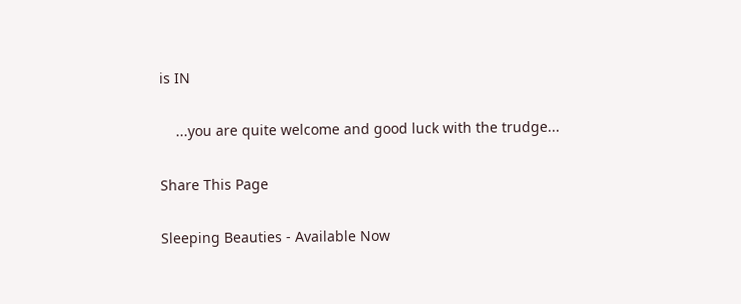is IN

    ...you are quite welcome and good luck with the trudge...

Share This Page

Sleeping Beauties - Available Now